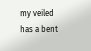my veiled has a bent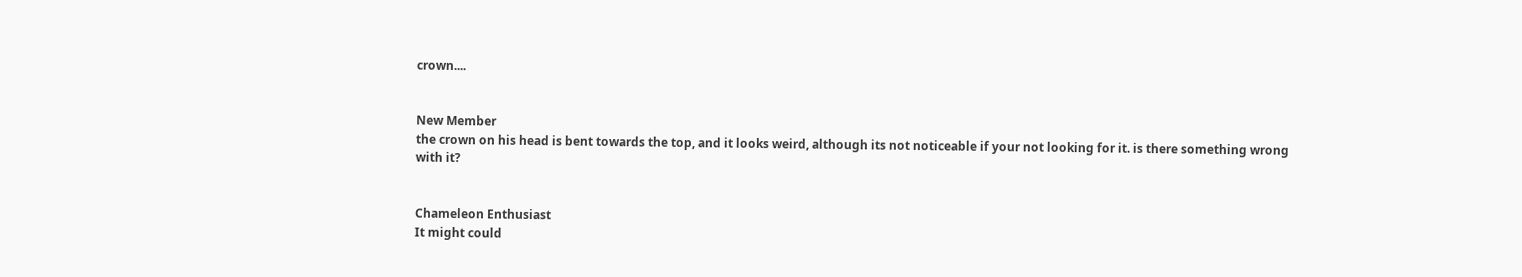crown....


New Member
the crown on his head is bent towards the top, and it looks weird, although its not noticeable if your not looking for it. is there something wrong with it?


Chameleon Enthusiast
It might could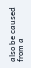also be caused from a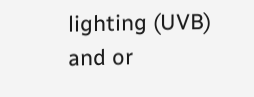lighting (UVB) and or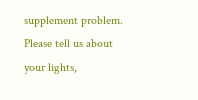supplement problem. Please tell us about your lights,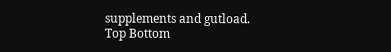supplements and gutload.
Top Bottom